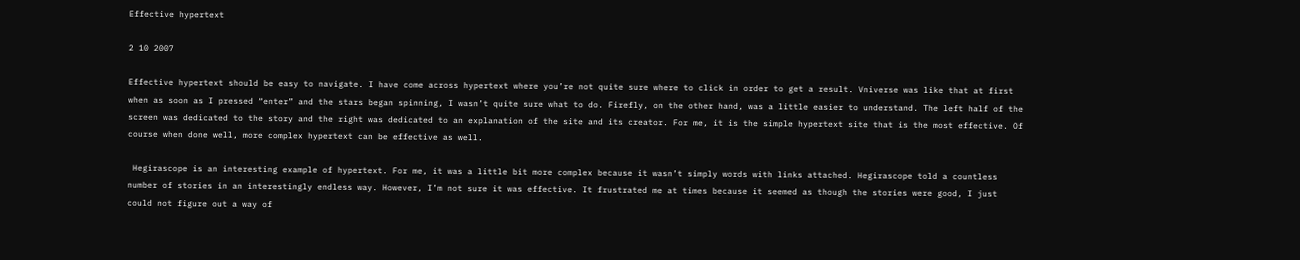Effective hypertext

2 10 2007

Effective hypertext should be easy to navigate. I have come across hypertext where you’re not quite sure where to click in order to get a result. Vniverse was like that at first when as soon as I pressed “enter” and the stars began spinning, I wasn’t quite sure what to do. Firefly, on the other hand, was a little easier to understand. The left half of the screen was dedicated to the story and the right was dedicated to an explanation of the site and its creator. For me, it is the simple hypertext site that is the most effective. Of course when done well, more complex hypertext can be effective as well.

 Hegirascope is an interesting example of hypertext. For me, it was a little bit more complex because it wasn’t simply words with links attached. Hegirascope told a countless number of stories in an interestingly endless way. However, I’m not sure it was effective. It frustrated me at times because it seemed as though the stories were good, I just could not figure out a way of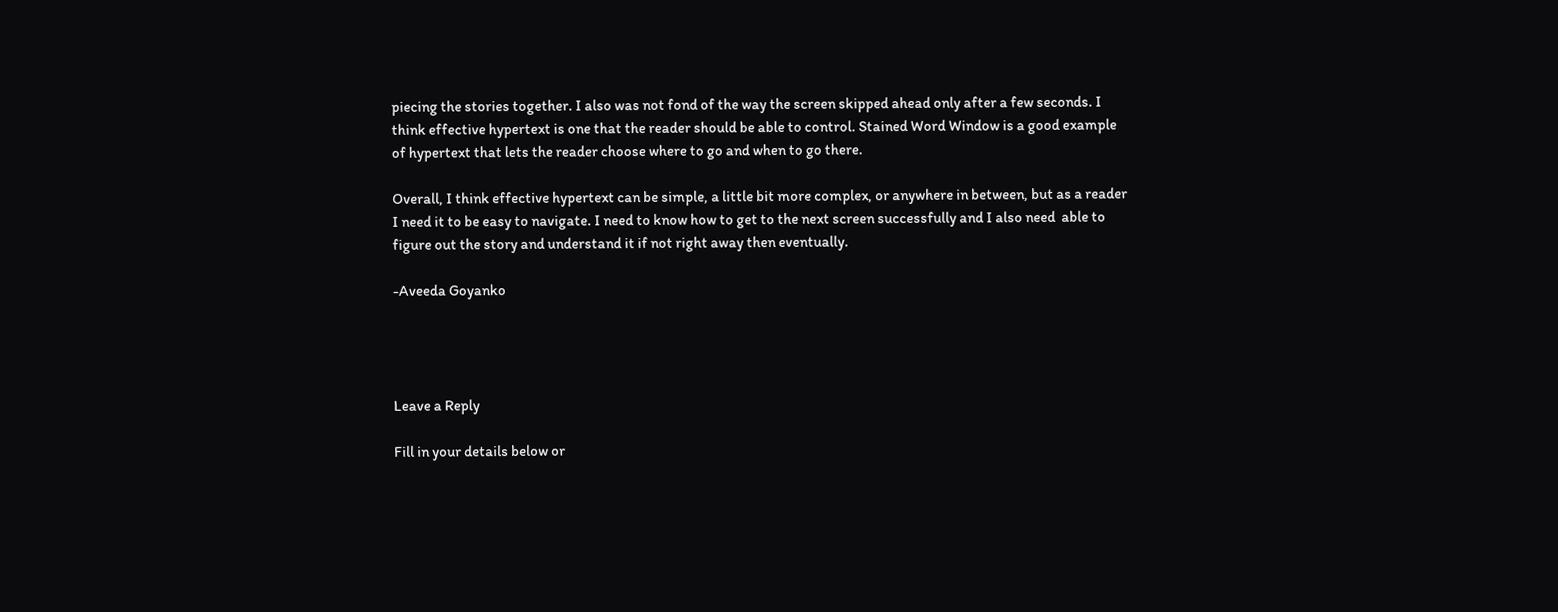piecing the stories together. I also was not fond of the way the screen skipped ahead only after a few seconds. I think effective hypertext is one that the reader should be able to control. Stained Word Window is a good example of hypertext that lets the reader choose where to go and when to go there.

Overall, I think effective hypertext can be simple, a little bit more complex, or anywhere in between, but as a reader I need it to be easy to navigate. I need to know how to get to the next screen successfully and I also need  able to figure out the story and understand it if not right away then eventually.

-Aveeda Goyanko




Leave a Reply

Fill in your details below or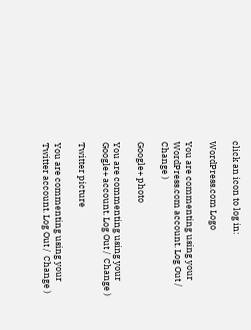click an icon to log in:

WordPress.com Logo

You are commenting using your WordPress.com account. Log Out /  Change )

Google+ photo

You are commenting using your Google+ account. Log Out /  Change )

Twitter picture

You are commenting using your Twitter account. Log Out /  Change )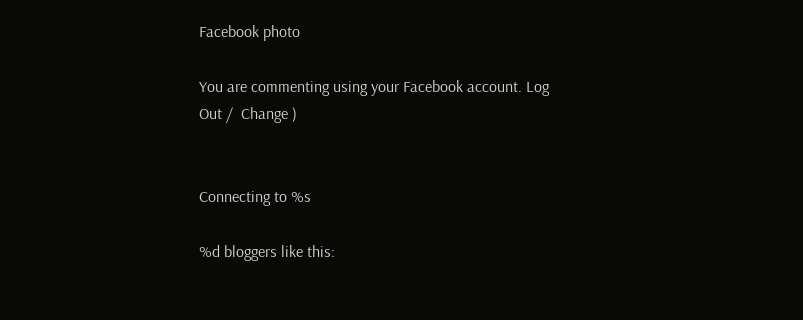Facebook photo

You are commenting using your Facebook account. Log Out /  Change )


Connecting to %s

%d bloggers like this: